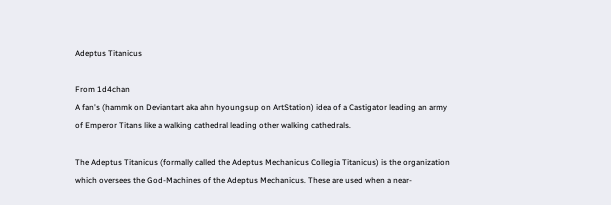Adeptus Titanicus

From 1d4chan
A fan's (hammk on Deviantart aka ahn hyoungsup on ArtStation) idea of a Castigator leading an army of Emperor Titans like a walking cathedral leading other walking cathedrals.

The Adeptus Titanicus (formally called the Adeptus Mechanicus Collegia Titanicus) is the organization which oversees the God-Machines of the Adeptus Mechanicus. These are used when a near-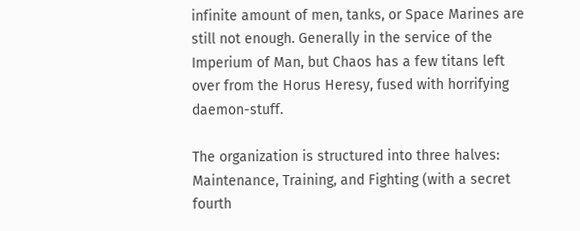infinite amount of men, tanks, or Space Marines are still not enough. Generally in the service of the Imperium of Man, but Chaos has a few titans left over from the Horus Heresy, fused with horrifying daemon-stuff.

The organization is structured into three halves: Maintenance, Training, and Fighting (with a secret fourth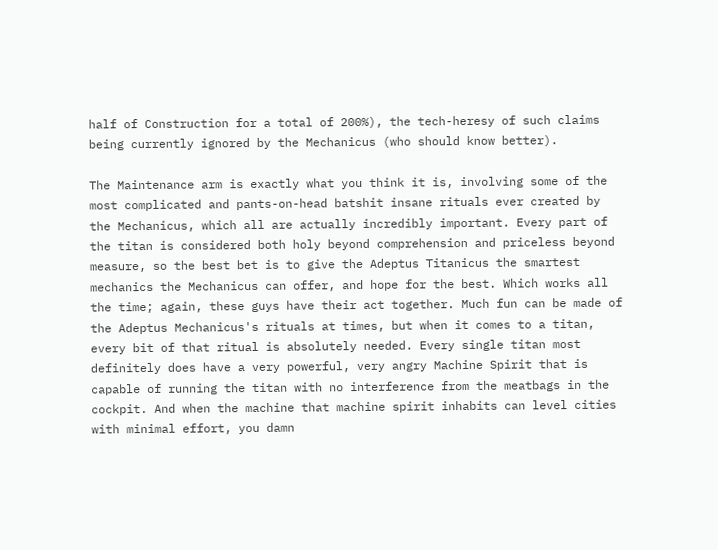half of Construction for a total of 200%), the tech-heresy of such claims being currently ignored by the Mechanicus (who should know better).

The Maintenance arm is exactly what you think it is, involving some of the most complicated and pants-on-head batshit insane rituals ever created by the Mechanicus, which all are actually incredibly important. Every part of the titan is considered both holy beyond comprehension and priceless beyond measure, so the best bet is to give the Adeptus Titanicus the smartest mechanics the Mechanicus can offer, and hope for the best. Which works all the time; again, these guys have their act together. Much fun can be made of the Adeptus Mechanicus's rituals at times, but when it comes to a titan, every bit of that ritual is absolutely needed. Every single titan most definitely does have a very powerful, very angry Machine Spirit that is capable of running the titan with no interference from the meatbags in the cockpit. And when the machine that machine spirit inhabits can level cities with minimal effort, you damn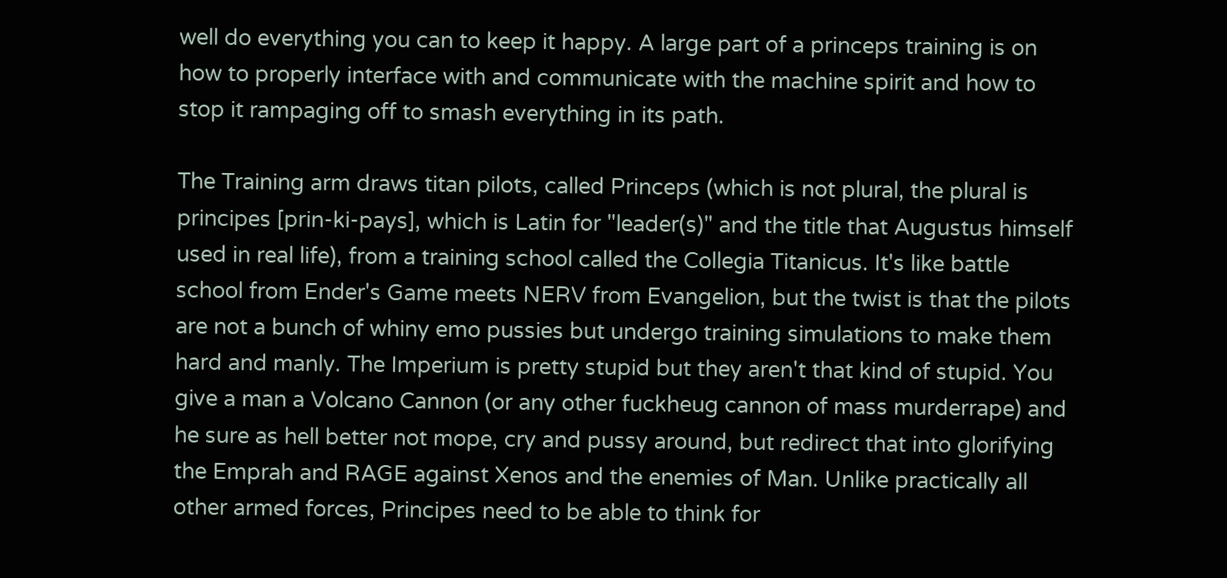well do everything you can to keep it happy. A large part of a princeps training is on how to properly interface with and communicate with the machine spirit and how to stop it rampaging off to smash everything in its path.

The Training arm draws titan pilots, called Princeps (which is not plural, the plural is principes [prin-ki-pays], which is Latin for "leader(s)" and the title that Augustus himself used in real life), from a training school called the Collegia Titanicus. It's like battle school from Ender's Game meets NERV from Evangelion, but the twist is that the pilots are not a bunch of whiny emo pussies but undergo training simulations to make them hard and manly. The Imperium is pretty stupid but they aren't that kind of stupid. You give a man a Volcano Cannon (or any other fuckheug cannon of mass murderrape) and he sure as hell better not mope, cry and pussy around, but redirect that into glorifying the Emprah and RAGE against Xenos and the enemies of Man. Unlike practically all other armed forces, Principes need to be able to think for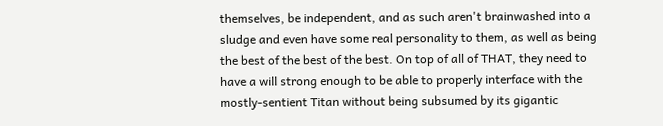themselves, be independent, and as such aren't brainwashed into a sludge and even have some real personality to them, as well as being the best of the best of the best. On top of all of THAT, they need to have a will strong enough to be able to properly interface with the mostly-sentient Titan without being subsumed by its gigantic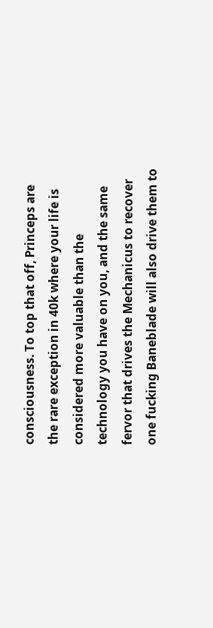consciousness. To top that off, Princeps are the rare exception in 40k where your life is considered more valuable than the technology you have on you, and the same fervor that drives the Mechanicus to recover one fucking Baneblade will also drive them to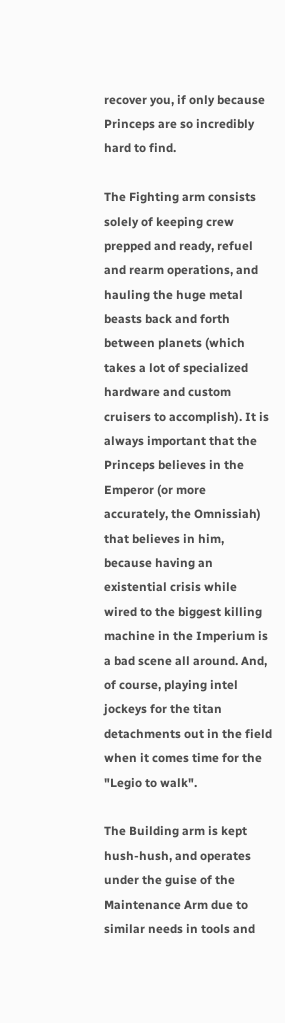recover you, if only because Princeps are so incredibly hard to find.

The Fighting arm consists solely of keeping crew prepped and ready, refuel and rearm operations, and hauling the huge metal beasts back and forth between planets (which takes a lot of specialized hardware and custom cruisers to accomplish). It is always important that the Princeps believes in the Emperor (or more accurately, the Omnissiah) that believes in him, because having an existential crisis while wired to the biggest killing machine in the Imperium is a bad scene all around. And, of course, playing intel jockeys for the titan detachments out in the field when it comes time for the "Legio to walk".

The Building arm is kept hush-hush, and operates under the guise of the Maintenance Arm due to similar needs in tools and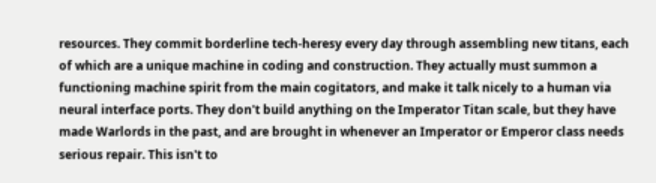resources. They commit borderline tech-heresy every day through assembling new titans, each of which are a unique machine in coding and construction. They actually must summon a functioning machine spirit from the main cogitators, and make it talk nicely to a human via neural interface ports. They don't build anything on the Imperator Titan scale, but they have made Warlords in the past, and are brought in whenever an Imperator or Emperor class needs serious repair. This isn't to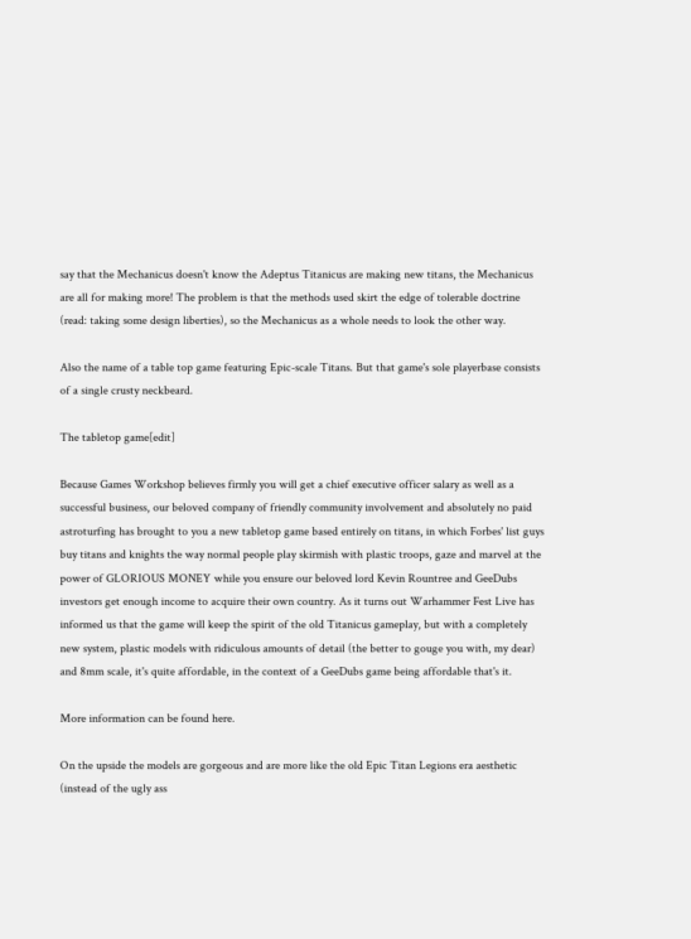say that the Mechanicus doesn't know the Adeptus Titanicus are making new titans, the Mechanicus are all for making more! The problem is that the methods used skirt the edge of tolerable doctrine (read: taking some design liberties), so the Mechanicus as a whole needs to look the other way.

Also the name of a table top game featuring Epic-scale Titans. But that game's sole playerbase consists of a single crusty neckbeard.

The tabletop game[edit]

Because Games Workshop believes firmly you will get a chief executive officer salary as well as a successful business, our beloved company of friendly community involvement and absolutely no paid astroturfing has brought to you a new tabletop game based entirely on titans, in which Forbes' list guys buy titans and knights the way normal people play skirmish with plastic troops, gaze and marvel at the power of GLORIOUS MONEY while you ensure our beloved lord Kevin Rountree and GeeDubs investors get enough income to acquire their own country. As it turns out Warhammer Fest Live has informed us that the game will keep the spirit of the old Titanicus gameplay, but with a completely new system, plastic models with ridiculous amounts of detail (the better to gouge you with, my dear) and 8mm scale, it's quite affordable, in the context of a GeeDubs game being affordable that's it.

More information can be found here.

On the upside the models are gorgeous and are more like the old Epic Titan Legions era aesthetic (instead of the ugly ass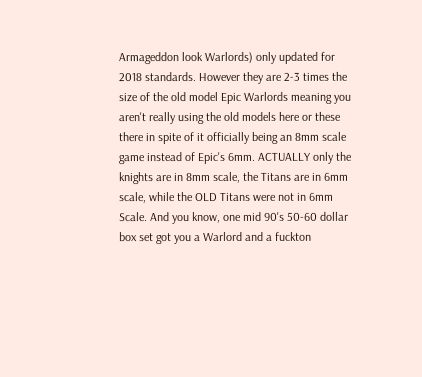Armageddon look Warlords) only updated for 2018 standards. However they are 2-3 times the size of the old model Epic Warlords meaning you aren't really using the old models here or these there in spite of it officially being an 8mm scale game instead of Epic's 6mm. ACTUALLY only the knights are in 8mm scale, the Titans are in 6mm scale, while the OLD Titans were not in 6mm Scale. And you know, one mid 90's 50-60 dollar box set got you a Warlord and a fuckton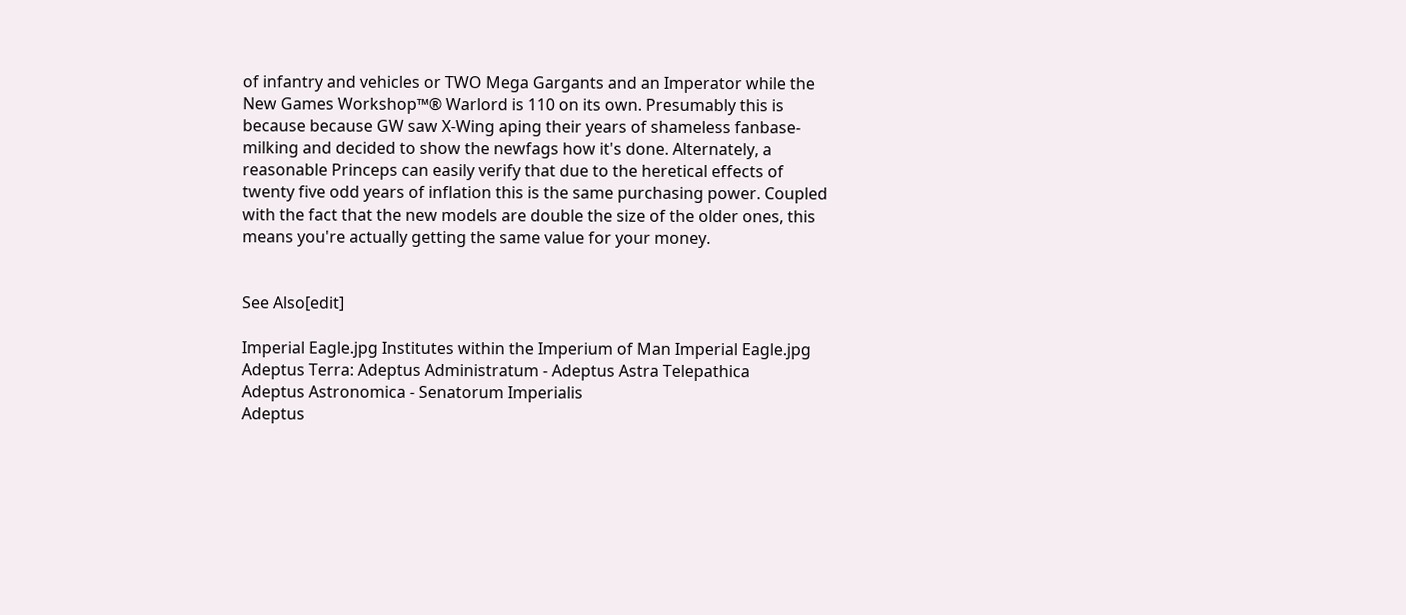of infantry and vehicles or TWO Mega Gargants and an Imperator while the New Games Workshop™® Warlord is 110 on its own. Presumably this is because because GW saw X-Wing aping their years of shameless fanbase-milking and decided to show the newfags how it's done. Alternately, a reasonable Princeps can easily verify that due to the heretical effects of twenty five odd years of inflation this is the same purchasing power. Coupled with the fact that the new models are double the size of the older ones, this means you're actually getting the same value for your money.


See Also[edit]

Imperial Eagle.jpg Institutes within the Imperium of Man Imperial Eagle.jpg
Adeptus Terra: Adeptus Administratum - Adeptus Astra Telepathica
Adeptus Astronomica - Senatorum Imperialis
Adeptus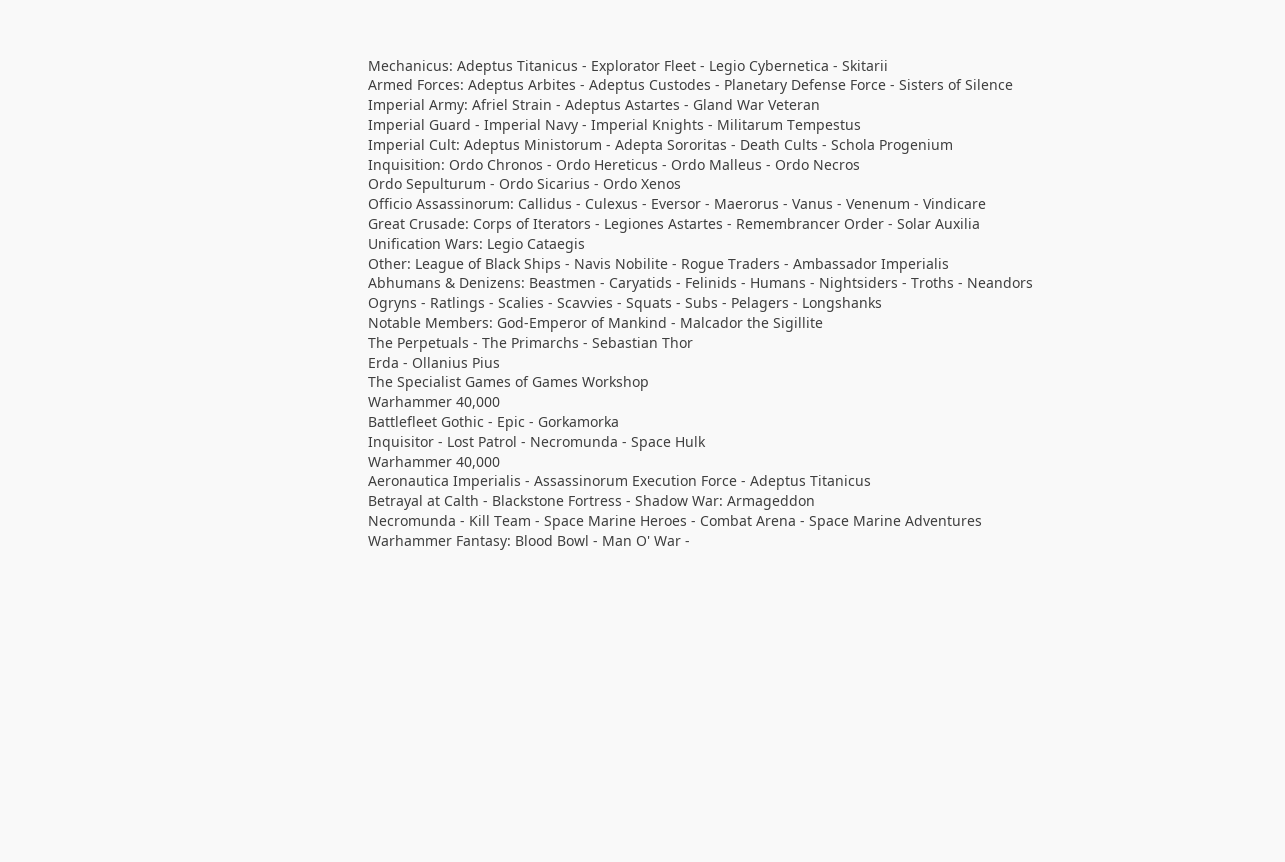Mechanicus: Adeptus Titanicus - Explorator Fleet - Legio Cybernetica - Skitarii
Armed Forces: Adeptus Arbites - Adeptus Custodes - Planetary Defense Force - Sisters of Silence
Imperial Army: Afriel Strain - Adeptus Astartes - Gland War Veteran
Imperial Guard - Imperial Navy - Imperial Knights - Militarum Tempestus
Imperial Cult: Adeptus Ministorum - Adepta Sororitas - Death Cults - Schola Progenium
Inquisition: Ordo Chronos - Ordo Hereticus - Ordo Malleus - Ordo Necros
Ordo Sepulturum - Ordo Sicarius - Ordo Xenos
Officio Assassinorum: Callidus - Culexus - Eversor - Maerorus - Vanus - Venenum - Vindicare
Great Crusade: Corps of Iterators - Legiones Astartes - Remembrancer Order - Solar Auxilia
Unification Wars: Legio Cataegis
Other: League of Black Ships - Navis Nobilite - Rogue Traders - Ambassador Imperialis
Abhumans & Denizens: Beastmen - Caryatids - Felinids - Humans - Nightsiders - Troths - Neandors
Ogryns - Ratlings - Scalies - Scavvies - Squats - Subs - Pelagers - Longshanks
Notable Members: God-Emperor of Mankind - Malcador the Sigillite
The Perpetuals - The Primarchs - Sebastian Thor
Erda - Ollanius Pius
The Specialist Games of Games Workshop
Warhammer 40,000
Battlefleet Gothic - Epic - Gorkamorka
Inquisitor - Lost Patrol - Necromunda - Space Hulk
Warhammer 40,000
Aeronautica Imperialis - Assassinorum Execution Force - Adeptus Titanicus
Betrayal at Calth - Blackstone Fortress - Shadow War: Armageddon
Necromunda - Kill Team - Space Marine Heroes - Combat Arena - Space Marine Adventures
Warhammer Fantasy: Blood Bowl - Man O' War -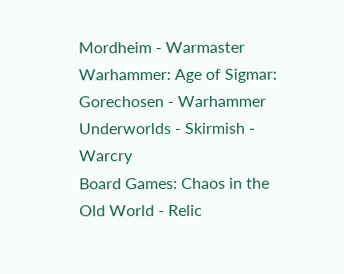Mordheim - Warmaster
Warhammer: Age of Sigmar: Gorechosen - Warhammer Underworlds - Skirmish - Warcry
Board Games: Chaos in the Old World - Relic